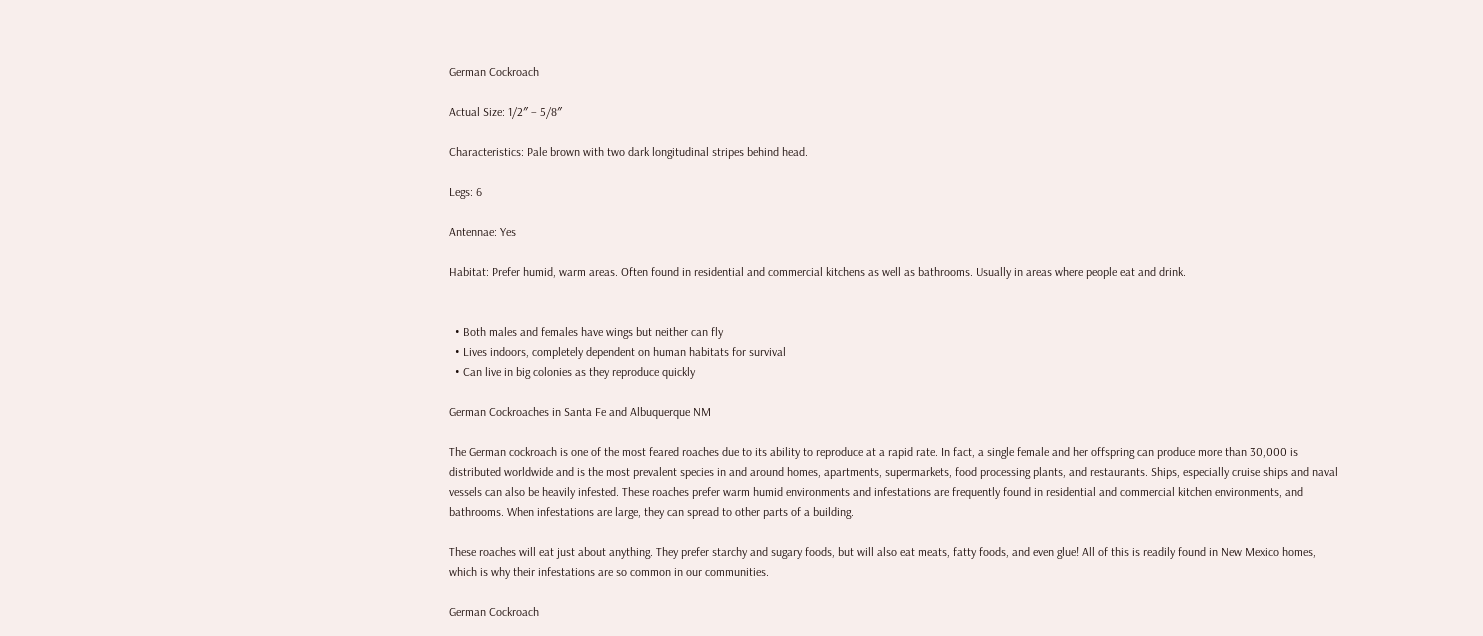German Cockroach

Actual Size: 1/2″ – 5/8″

Characteristics: Pale brown with two dark longitudinal stripes behind head.

Legs: 6

Antennae: Yes

Habitat: Prefer humid, warm areas. Often found in residential and commercial kitchens as well as bathrooms. Usually in areas where people eat and drink.


  • Both males and females have wings but neither can fly
  • Lives indoors, completely dependent on human habitats for survival
  • Can live in big colonies as they reproduce quickly

German Cockroaches in Santa Fe and Albuquerque NM

The German cockroach is one of the most feared roaches due to its ability to reproduce at a rapid rate. In fact, a single female and her offspring can produce more than 30,000 is distributed worldwide and is the most prevalent species in and around homes, apartments, supermarkets, food processing plants, and restaurants. Ships, especially cruise ships and naval vessels can also be heavily infested. These roaches prefer warm humid environments and infestations are frequently found in residential and commercial kitchen environments, and bathrooms. When infestations are large, they can spread to other parts of a building.

These roaches will eat just about anything. They prefer starchy and sugary foods, but will also eat meats, fatty foods, and even glue! All of this is readily found in New Mexico homes, which is why their infestations are so common in our communities.

German Cockroach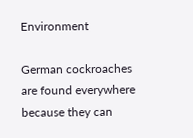Environment

German cockroaches are found everywhere because they can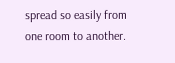spread so easily from one room to another.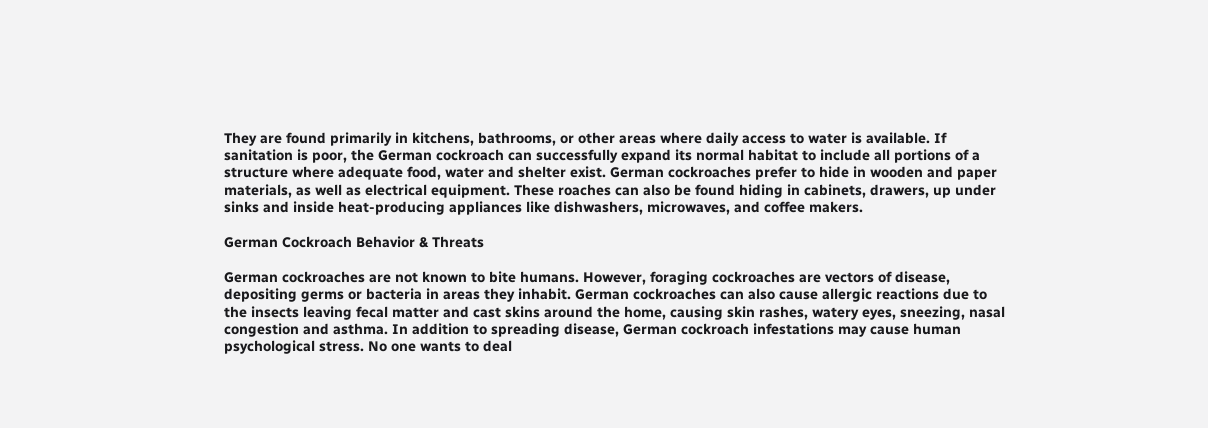They are found primarily in kitchens, bathrooms, or other areas where daily access to water is available. If sanitation is poor, the German cockroach can successfully expand its normal habitat to include all portions of a structure where adequate food, water and shelter exist. German cockroaches prefer to hide in wooden and paper materials, as well as electrical equipment. These roaches can also be found hiding in cabinets, drawers, up under sinks and inside heat-producing appliances like dishwashers, microwaves, and coffee makers.

German Cockroach Behavior & Threats

German cockroaches are not known to bite humans. However, foraging cockroaches are vectors of disease, depositing germs or bacteria in areas they inhabit. German cockroaches can also cause allergic reactions due to the insects leaving fecal matter and cast skins around the home, causing skin rashes, watery eyes, sneezing, nasal congestion and asthma. In addition to spreading disease, German cockroach infestations may cause human psychological stress. No one wants to deal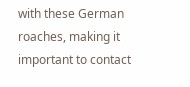with these German roaches, making it important to contact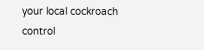your local cockroach control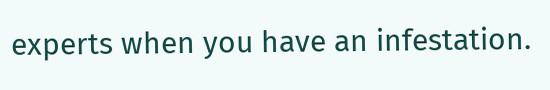experts when you have an infestation.